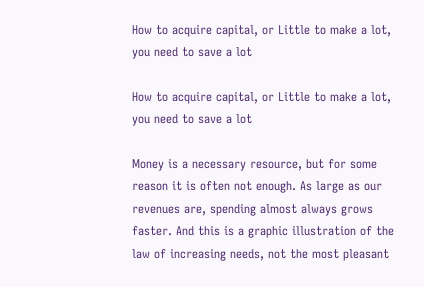How to acquire capital, or Little to make a lot, you need to save a lot

How to acquire capital, or Little to make a lot, you need to save a lot

Money is a necessary resource, but for some reason it is often not enough. As large as our revenues are, spending almost always grows faster. And this is a graphic illustration of the law of increasing needs, not the most pleasant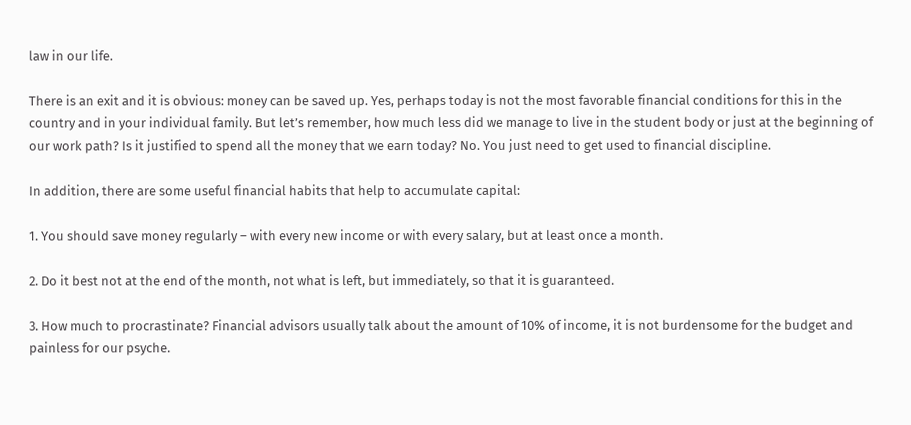law in our life.

There is an exit and it is obvious: money can be saved up. Yes, perhaps today is not the most favorable financial conditions for this in the country and in your individual family. But let’s remember, how much less did we manage to live in the student body or just at the beginning of our work path? Is it justified to spend all the money that we earn today? No. You just need to get used to financial discipline.

In addition, there are some useful financial habits that help to accumulate capital:

1. You should save money regularly – with every new income or with every salary, but at least once a month.

2. Do it best not at the end of the month, not what is left, but immediately, so that it is guaranteed.

3. How much to procrastinate? Financial advisors usually talk about the amount of 10% of income, it is not burdensome for the budget and painless for our psyche.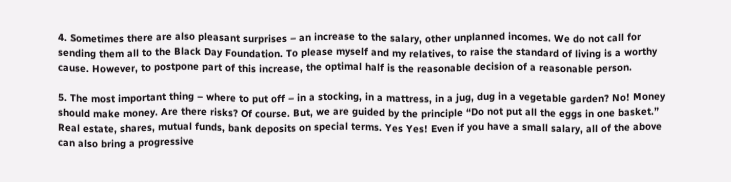4. Sometimes there are also pleasant surprises – an increase to the salary, other unplanned incomes. We do not call for sending them all to the Black Day Foundation. To please myself and my relatives, to raise the standard of living is a worthy cause. However, to postpone part of this increase, the optimal half is the reasonable decision of a reasonable person.

5. The most important thing – where to put off – in a stocking, in a mattress, in a jug, dug in a vegetable garden? No! Money should make money. Are there risks? Of course. But, we are guided by the principle “Do not put all the eggs in one basket.” Real estate, shares, mutual funds, bank deposits on special terms. Yes Yes! Even if you have a small salary, all of the above can also bring a progressive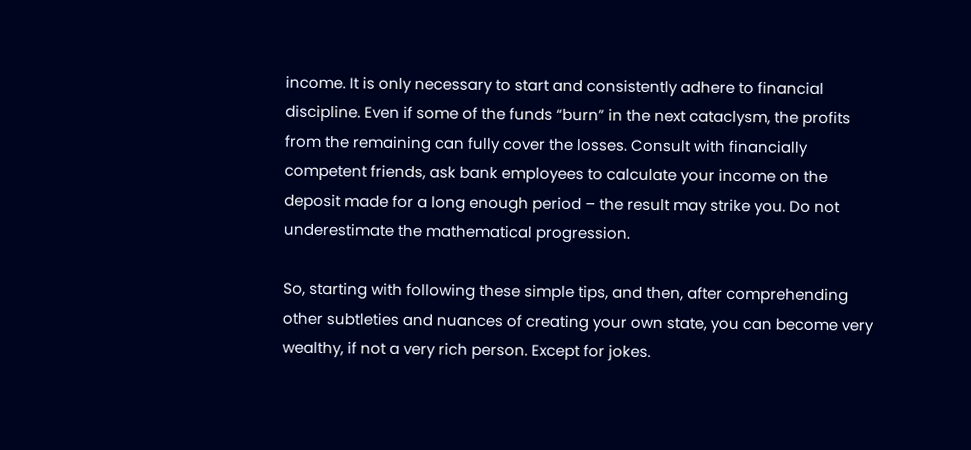income. It is only necessary to start and consistently adhere to financial discipline. Even if some of the funds “burn” in the next cataclysm, the profits from the remaining can fully cover the losses. Consult with financially competent friends, ask bank employees to calculate your income on the deposit made for a long enough period – the result may strike you. Do not underestimate the mathematical progression.

So, starting with following these simple tips, and then, after comprehending other subtleties and nuances of creating your own state, you can become very wealthy, if not a very rich person. Except for jokes.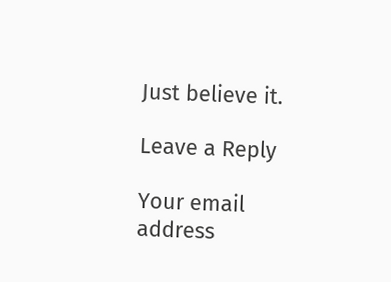Just believe it.

Leave a Reply

Your email address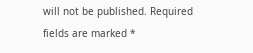will not be published. Required fields are marked *